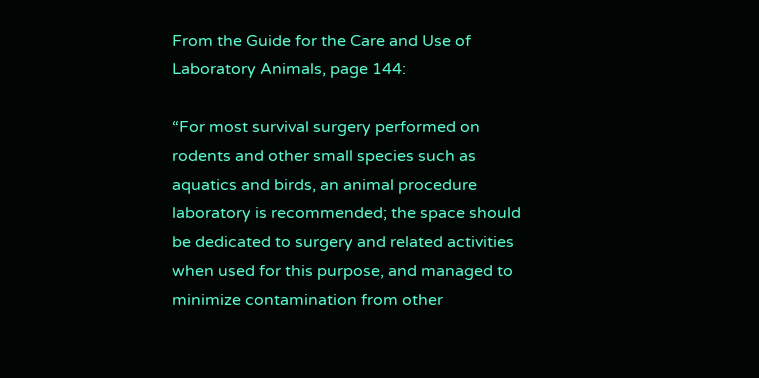From the Guide for the Care and Use of Laboratory Animals, page 144:

“For most survival surgery performed on rodents and other small species such as aquatics and birds, an animal procedure laboratory is recommended; the space should be dedicated to surgery and related activities when used for this purpose, and managed to minimize contamination from other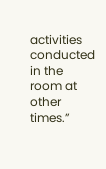activities conducted in the room at other times.”